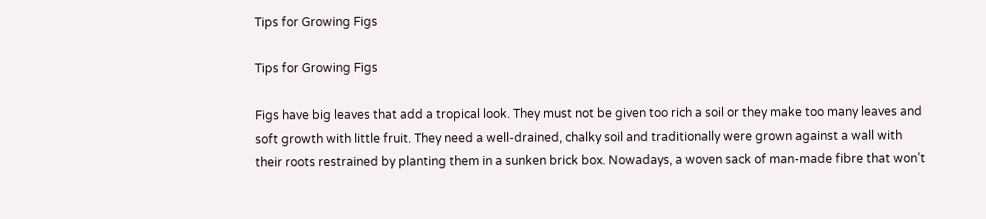Tips for Growing Figs

Tips for Growing Figs

Figs have big leaves that add a tropical look. They must not be given too rich a soil or they make too many leaves and soft growth with little fruit. They need a well-drained, chalky soil and traditionally were grown against a wall with their roots restrained by planting them in a sunken brick box. Nowadays, a woven sack of man-made fibre that won’t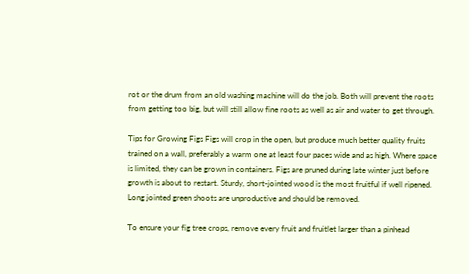rot or the drum from an old washing machine will do the job. Both will prevent the roots from getting too big, but will still allow fine roots as well as air and water to get through.

Tips for Growing Figs Figs will crop in the open, but produce much better quality fruits trained on a wall, preferably a warm one at least four paces wide and as high. Where space is limited, they can be grown in containers. Figs are pruned during late winter just before growth is about to restart. Sturdy, short-jointed wood is the most fruitful if well ripened. Long jointed green shoots are unproductive and should be removed.

To ensure your fig tree crops, remove every fruit and fruitlet larger than a pinhead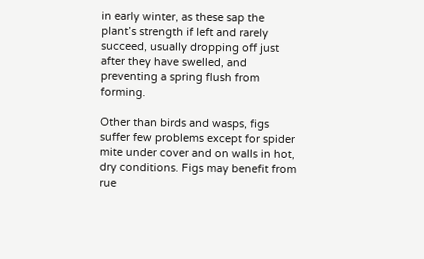in early winter, as these sap the plant’s strength if left and rarely succeed, usually dropping off just after they have swelled, and preventing a spring flush from forming.

Other than birds and wasps, figs suffer few problems except for spider mite under cover and on walls in hot, dry conditions. Figs may benefit from rue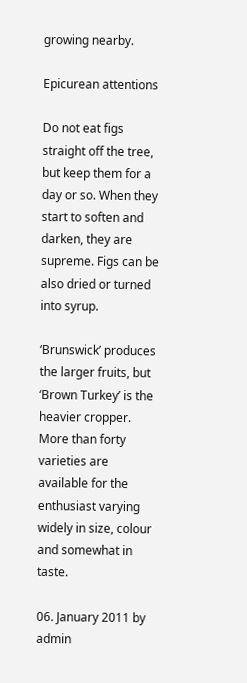growing nearby.

Epicurean attentions

Do not eat figs straight off the tree, but keep them for a day or so. When they start to soften and darken, they are supreme. Figs can be also dried or turned into syrup.

‘Brunswick’ produces the larger fruits, but ‘Brown Turkey’ is the heavier cropper. More than forty varieties are available for the enthusiast varying widely in size, colour and somewhat in taste.

06. January 2011 by admin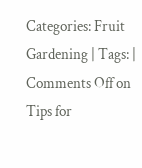Categories: Fruit Gardening | Tags: | Comments Off on Tips for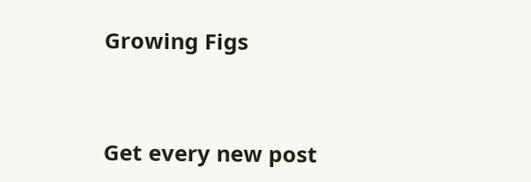Growing Figs


Get every new post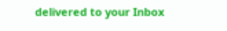delivered to your Inbox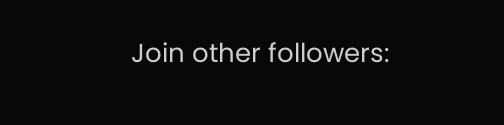Join other followers: